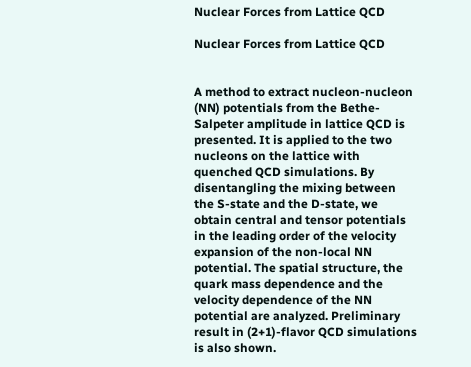Nuclear Forces from Lattice QCD

Nuclear Forces from Lattice QCD


A method to extract nucleon-nucleon (NN) potentials from the Bethe-Salpeter amplitude in lattice QCD is presented. It is applied to the two nucleons on the lattice with quenched QCD simulations. By disentangling the mixing between the S-state and the D-state, we obtain central and tensor potentials in the leading order of the velocity expansion of the non-local NN potential. The spatial structure, the quark mass dependence and the velocity dependence of the NN potential are analyzed. Preliminary result in (2+1)-flavor QCD simulations is also shown.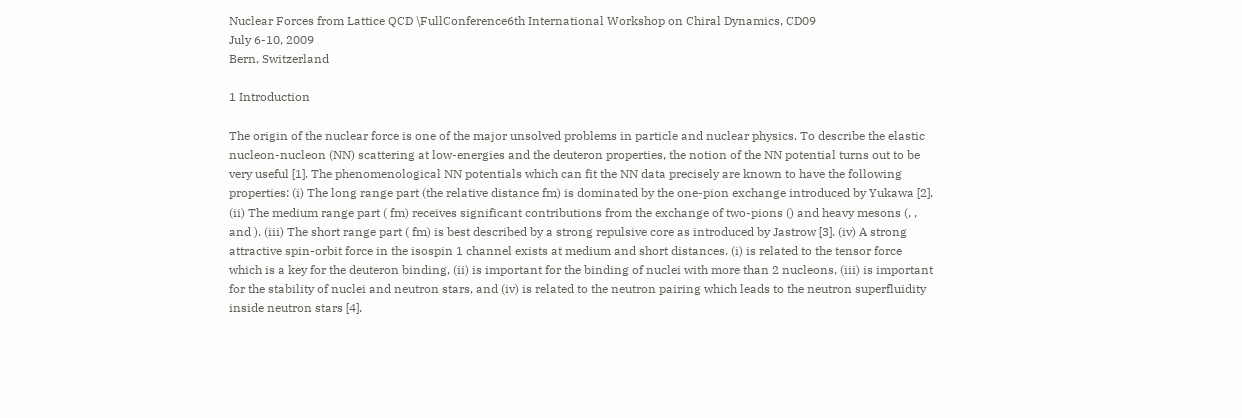Nuclear Forces from Lattice QCD \FullConference6th International Workshop on Chiral Dynamics, CD09
July 6-10, 2009
Bern, Switzerland

1 Introduction

The origin of the nuclear force is one of the major unsolved problems in particle and nuclear physics. To describe the elastic nucleon-nucleon (NN) scattering at low-energies and the deuteron properties, the notion of the NN potential turns out to be very useful [1]. The phenomenological NN potentials which can fit the NN data precisely are known to have the following properties: (i) The long range part (the relative distance fm) is dominated by the one-pion exchange introduced by Yukawa [2]. (ii) The medium range part ( fm) receives significant contributions from the exchange of two-pions () and heavy mesons (, , and ). (iii) The short range part ( fm) is best described by a strong repulsive core as introduced by Jastrow [3]. (iv) A strong attractive spin-orbit force in the isospin 1 channel exists at medium and short distances. (i) is related to the tensor force which is a key for the deuteron binding, (ii) is important for the binding of nuclei with more than 2 nucleons, (iii) is important for the stability of nuclei and neutron stars, and (iv) is related to the neutron pairing which leads to the neutron superfluidity inside neutron stars [4].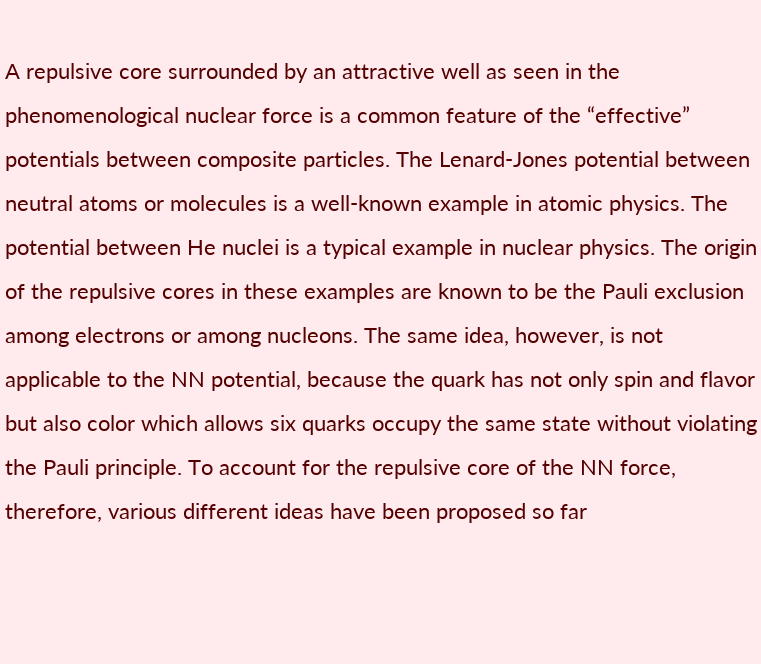A repulsive core surrounded by an attractive well as seen in the phenomenological nuclear force is a common feature of the “effective” potentials between composite particles. The Lenard-Jones potential between neutral atoms or molecules is a well-known example in atomic physics. The potential between He nuclei is a typical example in nuclear physics. The origin of the repulsive cores in these examples are known to be the Pauli exclusion among electrons or among nucleons. The same idea, however, is not applicable to the NN potential, because the quark has not only spin and flavor but also color which allows six quarks occupy the same state without violating the Pauli principle. To account for the repulsive core of the NN force, therefore, various different ideas have been proposed so far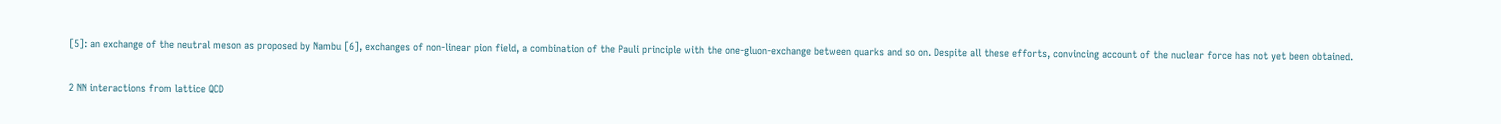[5]: an exchange of the neutral meson as proposed by Nambu [6], exchanges of non-linear pion field, a combination of the Pauli principle with the one-gluon-exchange between quarks and so on. Despite all these efforts, convincing account of the nuclear force has not yet been obtained.

2 NN interactions from lattice QCD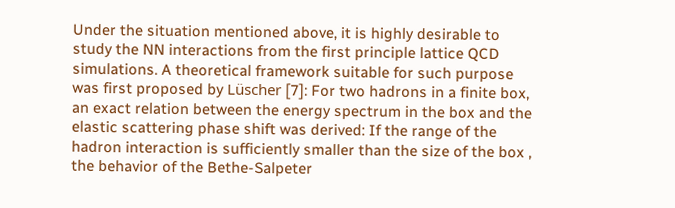Under the situation mentioned above, it is highly desirable to study the NN interactions from the first principle lattice QCD simulations. A theoretical framework suitable for such purpose was first proposed by Lüscher [7]: For two hadrons in a finite box, an exact relation between the energy spectrum in the box and the elastic scattering phase shift was derived: If the range of the hadron interaction is sufficiently smaller than the size of the box , the behavior of the Bethe-Salpeter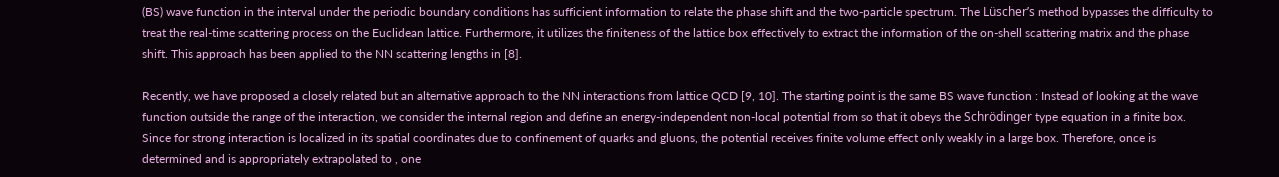(BS) wave function in the interval under the periodic boundary conditions has sufficient information to relate the phase shift and the two-particle spectrum. The Lüscher’s method bypasses the difficulty to treat the real-time scattering process on the Euclidean lattice. Furthermore, it utilizes the finiteness of the lattice box effectively to extract the information of the on-shell scattering matrix and the phase shift. This approach has been applied to the NN scattering lengths in [8].

Recently, we have proposed a closely related but an alternative approach to the NN interactions from lattice QCD [9, 10]. The starting point is the same BS wave function : Instead of looking at the wave function outside the range of the interaction, we consider the internal region and define an energy-independent non-local potential from so that it obeys the Schrödinger type equation in a finite box. Since for strong interaction is localized in its spatial coordinates due to confinement of quarks and gluons, the potential receives finite volume effect only weakly in a large box. Therefore, once is determined and is appropriately extrapolated to , one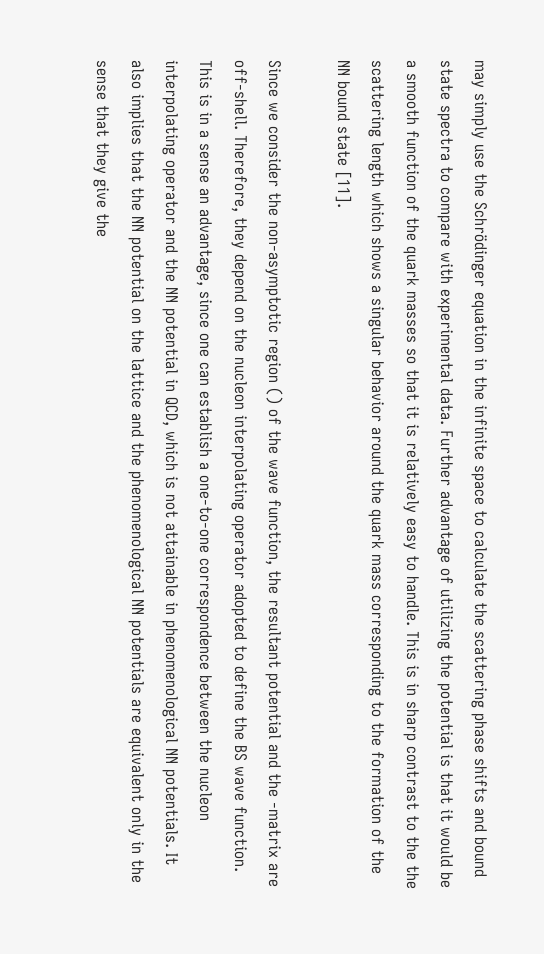may simply use the Schrödinger equation in the infinite space to calculate the scattering phase shifts and bound state spectra to compare with experimental data. Further advantage of utilizing the potential is that it would be a smooth function of the quark masses so that it is relatively easy to handle. This is in sharp contrast to the the scattering length which shows a singular behavior around the quark mass corresponding to the formation of the NN bound state [11].

Since we consider the non-asymptotic region () of the wave function, the resultant potential and the -matrix are off-shell. Therefore, they depend on the nucleon interpolating operator adopted to define the BS wave function. This is in a sense an advantage, since one can establish a one-to-one correspondence between the nucleon interpolating operator and the NN potential in QCD, which is not attainable in phenomenological NN potentials. It also implies that the NN potential on the lattice and the phenomenological NN potentials are equivalent only in the sense that they give the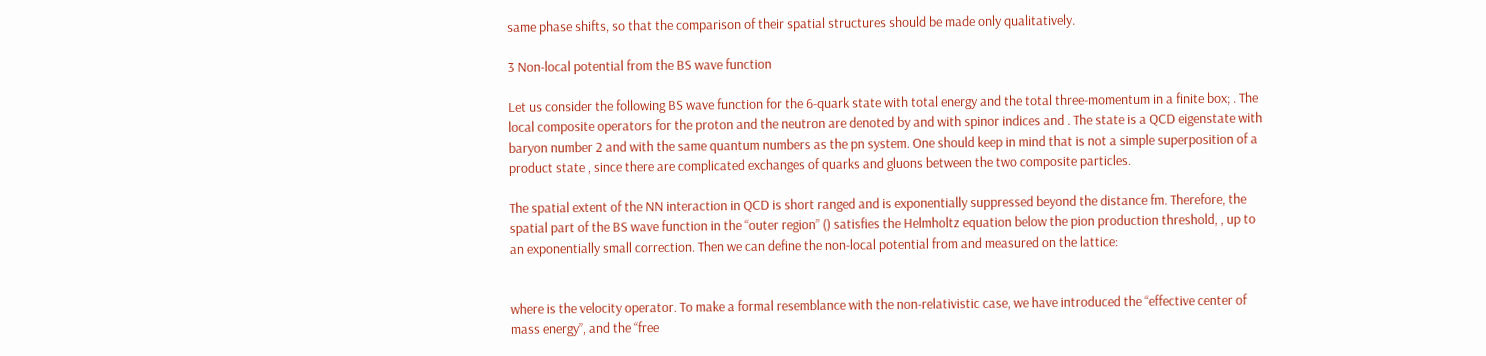same phase shifts, so that the comparison of their spatial structures should be made only qualitatively.

3 Non-local potential from the BS wave function

Let us consider the following BS wave function for the 6-quark state with total energy and the total three-momentum in a finite box; . The local composite operators for the proton and the neutron are denoted by and with spinor indices and . The state is a QCD eigenstate with baryon number 2 and with the same quantum numbers as the pn system. One should keep in mind that is not a simple superposition of a product state , since there are complicated exchanges of quarks and gluons between the two composite particles.

The spatial extent of the NN interaction in QCD is short ranged and is exponentially suppressed beyond the distance fm. Therefore, the spatial part of the BS wave function in the “outer region” () satisfies the Helmholtz equation below the pion production threshold, , up to an exponentially small correction. Then we can define the non-local potential from and measured on the lattice:


where is the velocity operator. To make a formal resemblance with the non-relativistic case, we have introduced the “effective center of mass energy”, and the “free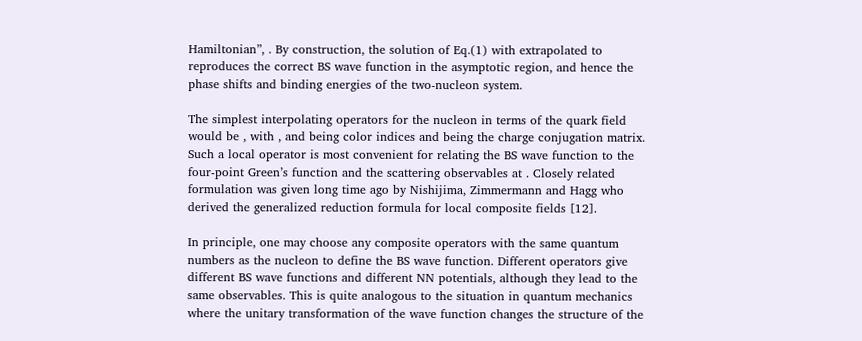Hamiltonian”, . By construction, the solution of Eq.(1) with extrapolated to reproduces the correct BS wave function in the asymptotic region, and hence the phase shifts and binding energies of the two-nucleon system.

The simplest interpolating operators for the nucleon in terms of the quark field would be , with , and being color indices and being the charge conjugation matrix. Such a local operator is most convenient for relating the BS wave function to the four-point Green’s function and the scattering observables at . Closely related formulation was given long time ago by Nishijima, Zimmermann and Hagg who derived the generalized reduction formula for local composite fields [12].

In principle, one may choose any composite operators with the same quantum numbers as the nucleon to define the BS wave function. Different operators give different BS wave functions and different NN potentials, although they lead to the same observables. This is quite analogous to the situation in quantum mechanics where the unitary transformation of the wave function changes the structure of the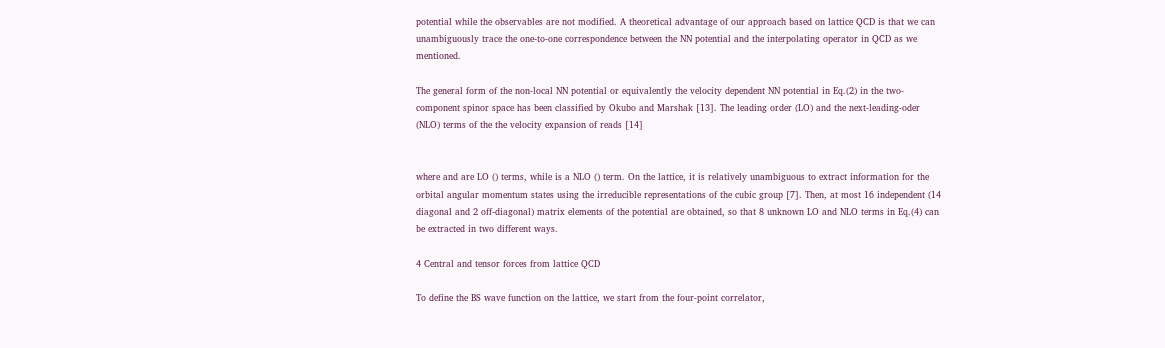potential while the observables are not modified. A theoretical advantage of our approach based on lattice QCD is that we can unambiguously trace the one-to-one correspondence between the NN potential and the interpolating operator in QCD as we mentioned.

The general form of the non-local NN potential or equivalently the velocity dependent NN potential in Eq.(2) in the two-component spinor space has been classified by Okubo and Marshak [13]. The leading order (LO) and the next-leading-oder (NLO) terms of the the velocity expansion of reads [14]


where and are LO () terms, while is a NLO () term. On the lattice, it is relatively unambiguous to extract information for the orbital angular momentum states using the irreducible representations of the cubic group [7]. Then, at most 16 independent (14 diagonal and 2 off-diagonal) matrix elements of the potential are obtained, so that 8 unknown LO and NLO terms in Eq.(4) can be extracted in two different ways.

4 Central and tensor forces from lattice QCD

To define the BS wave function on the lattice, we start from the four-point correlator,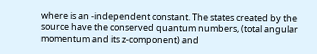where is an -independent constant. The states created by the source have the conserved quantum numbers, (total angular momentum and its z-component) and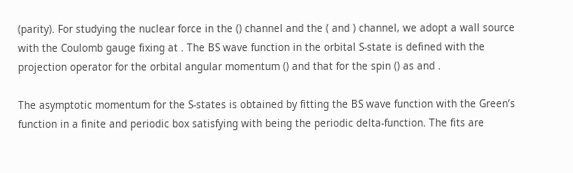(parity). For studying the nuclear force in the () channel and the ( and ) channel, we adopt a wall source with the Coulomb gauge fixing at . The BS wave function in the orbital S-state is defined with the projection operator for the orbital angular momentum () and that for the spin () as and .

The asymptotic momentum for the S-states is obtained by fitting the BS wave function with the Green’s function in a finite and periodic box satisfying with being the periodic delta-function. The fits are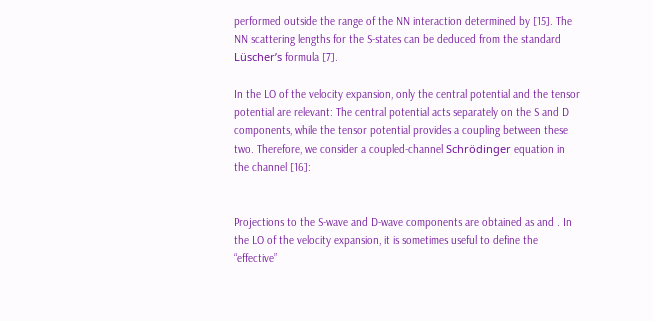performed outside the range of the NN interaction determined by [15]. The NN scattering lengths for the S-states can be deduced from the standard Lüscher’s formula [7].

In the LO of the velocity expansion, only the central potential and the tensor potential are relevant: The central potential acts separately on the S and D components, while the tensor potential provides a coupling between these two. Therefore, we consider a coupled-channel Schrödinger equation in the channel [16]:


Projections to the S-wave and D-wave components are obtained as and . In the LO of the velocity expansion, it is sometimes useful to define the “effective”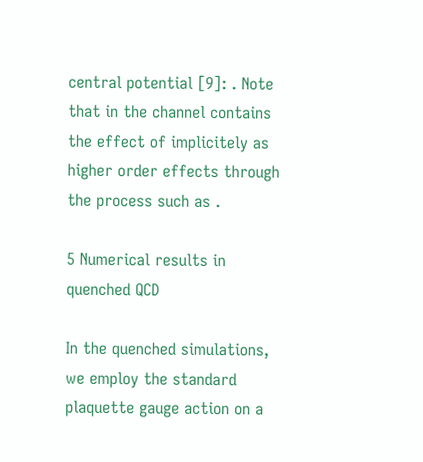central potential [9]: . Note that in the channel contains the effect of implicitely as higher order effects through the process such as .

5 Numerical results in quenched QCD

In the quenched simulations, we employ the standard plaquette gauge action on a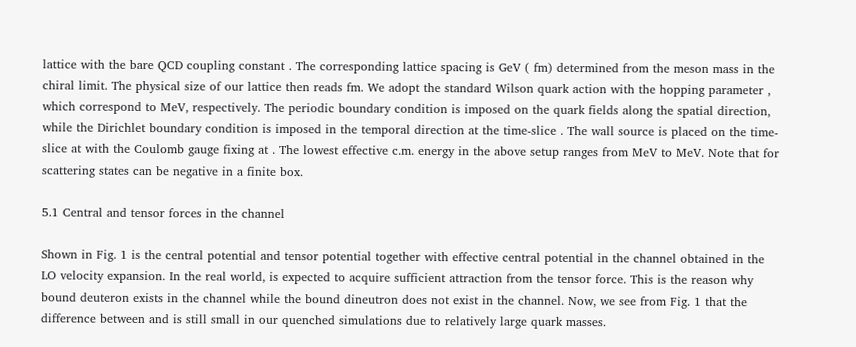lattice with the bare QCD coupling constant . The corresponding lattice spacing is GeV ( fm) determined from the meson mass in the chiral limit. The physical size of our lattice then reads fm. We adopt the standard Wilson quark action with the hopping parameter , which correspond to MeV, respectively. The periodic boundary condition is imposed on the quark fields along the spatial direction, while the Dirichlet boundary condition is imposed in the temporal direction at the time-slice . The wall source is placed on the time-slice at with the Coulomb gauge fixing at . The lowest effective c.m. energy in the above setup ranges from MeV to MeV. Note that for scattering states can be negative in a finite box.

5.1 Central and tensor forces in the channel

Shown in Fig. 1 is the central potential and tensor potential together with effective central potential in the channel obtained in the LO velocity expansion. In the real world, is expected to acquire sufficient attraction from the tensor force. This is the reason why bound deuteron exists in the channel while the bound dineutron does not exist in the channel. Now, we see from Fig. 1 that the difference between and is still small in our quenched simulations due to relatively large quark masses.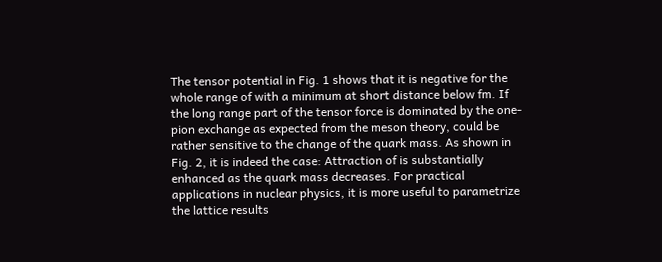The tensor potential in Fig. 1 shows that it is negative for the whole range of with a minimum at short distance below fm. If the long range part of the tensor force is dominated by the one-pion exchange as expected from the meson theory, could be rather sensitive to the change of the quark mass. As shown in Fig. 2, it is indeed the case: Attraction of is substantially enhanced as the quark mass decreases. For practical applications in nuclear physics, it is more useful to parametrize the lattice results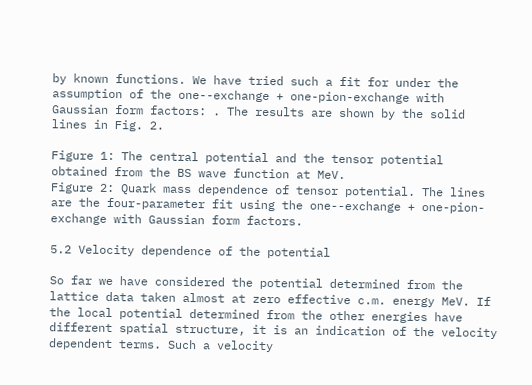by known functions. We have tried such a fit for under the assumption of the one--exchange + one-pion-exchange with Gaussian form factors: . The results are shown by the solid lines in Fig. 2.

Figure 1: The central potential and the tensor potential obtained from the BS wave function at MeV.
Figure 2: Quark mass dependence of tensor potential. The lines are the four-parameter fit using the one--exchange + one-pion-exchange with Gaussian form factors.

5.2 Velocity dependence of the potential

So far we have considered the potential determined from the lattice data taken almost at zero effective c.m. energy MeV. If the local potential determined from the other energies have different spatial structure, it is an indication of the velocity dependent terms. Such a velocity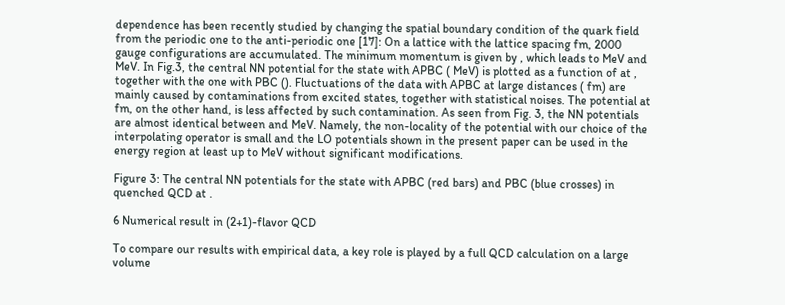dependence has been recently studied by changing the spatial boundary condition of the quark field from the periodic one to the anti-periodic one [17]: On a lattice with the lattice spacing fm, 2000 gauge configurations are accumulated. The minimum momentum is given by , which leads to MeV and MeV. In Fig.3, the central NN potential for the state with APBC ( MeV) is plotted as a function of at , together with the one with PBC (). Fluctuations of the data with APBC at large distances ( fm) are mainly caused by contaminations from excited states, together with statistical noises. The potential at fm, on the other hand, is less affected by such contamination. As seen from Fig. 3, the NN potentials are almost identical between and MeV. Namely, the non-locality of the potential with our choice of the interpolating operator is small and the LO potentials shown in the present paper can be used in the energy region at least up to MeV without significant modifications.

Figure 3: The central NN potentials for the state with APBC (red bars) and PBC (blue crosses) in quenched QCD at .

6 Numerical result in (2+1)-flavor QCD

To compare our results with empirical data, a key role is played by a full QCD calculation on a large volume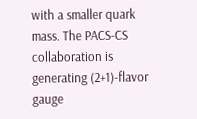with a smaller quark mass. The PACS-CS collaboration is generating (2+1)-flavor gauge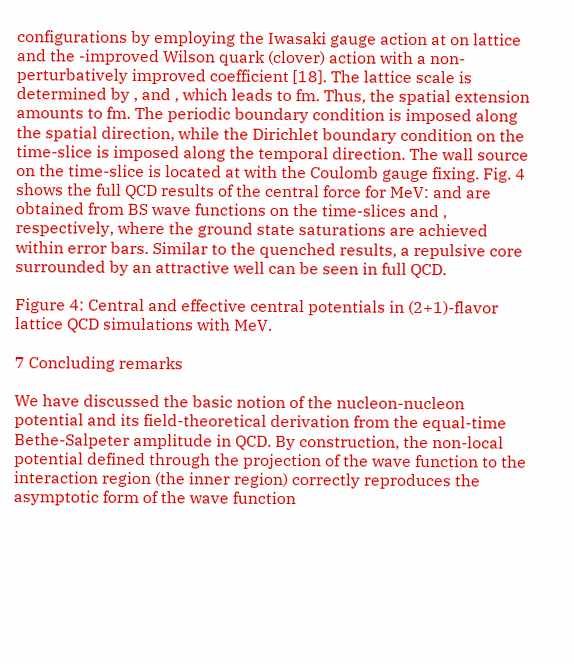configurations by employing the Iwasaki gauge action at on lattice and the -improved Wilson quark (clover) action with a non-perturbatively improved coefficient [18]. The lattice scale is determined by , and , which leads to fm. Thus, the spatial extension amounts to fm. The periodic boundary condition is imposed along the spatial direction, while the Dirichlet boundary condition on the time-slice is imposed along the temporal direction. The wall source on the time-slice is located at with the Coulomb gauge fixing. Fig. 4 shows the full QCD results of the central force for MeV: and are obtained from BS wave functions on the time-slices and , respectively, where the ground state saturations are achieved within error bars. Similar to the quenched results, a repulsive core surrounded by an attractive well can be seen in full QCD.

Figure 4: Central and effective central potentials in (2+1)-flavor lattice QCD simulations with MeV.

7 Concluding remarks

We have discussed the basic notion of the nucleon-nucleon potential and its field-theoretical derivation from the equal-time Bethe-Salpeter amplitude in QCD. By construction, the non-local potential defined through the projection of the wave function to the interaction region (the inner region) correctly reproduces the asymptotic form of the wave function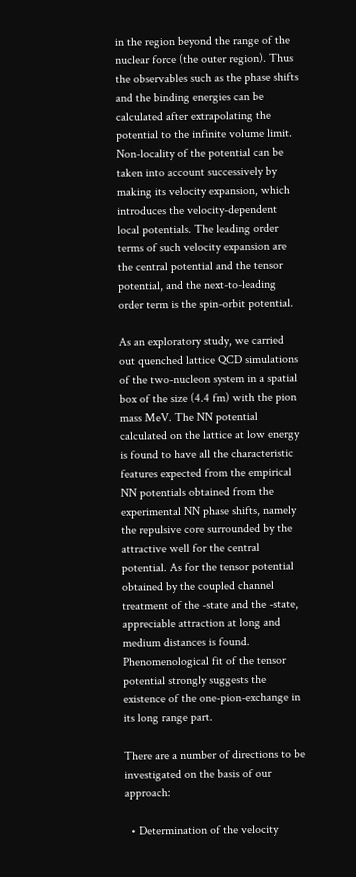in the region beyond the range of the nuclear force (the outer region). Thus the observables such as the phase shifts and the binding energies can be calculated after extrapolating the potential to the infinite volume limit. Non-locality of the potential can be taken into account successively by making its velocity expansion, which introduces the velocity-dependent local potentials. The leading order terms of such velocity expansion are the central potential and the tensor potential, and the next-to-leading order term is the spin-orbit potential.

As an exploratory study, we carried out quenched lattice QCD simulations of the two-nucleon system in a spatial box of the size (4.4 fm) with the pion mass MeV. The NN potential calculated on the lattice at low energy is found to have all the characteristic features expected from the empirical NN potentials obtained from the experimental NN phase shifts, namely the repulsive core surrounded by the attractive well for the central potential. As for the tensor potential obtained by the coupled channel treatment of the -state and the -state, appreciable attraction at long and medium distances is found. Phenomenological fit of the tensor potential strongly suggests the existence of the one-pion-exchange in its long range part.

There are a number of directions to be investigated on the basis of our approach:

  • Determination of the velocity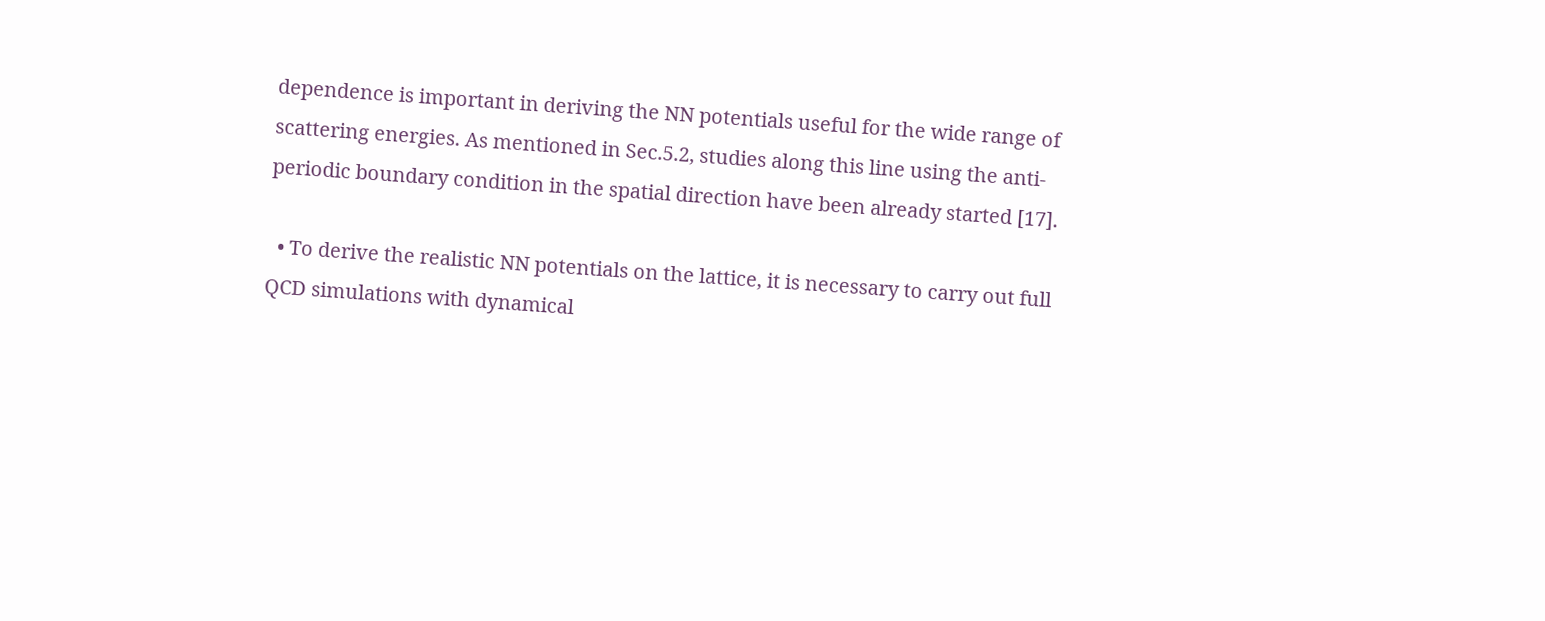dependence is important in deriving the NN potentials useful for the wide range of scattering energies. As mentioned in Sec.5.2, studies along this line using the anti-periodic boundary condition in the spatial direction have been already started [17].

  • To derive the realistic NN potentials on the lattice, it is necessary to carry out full QCD simulations with dynamical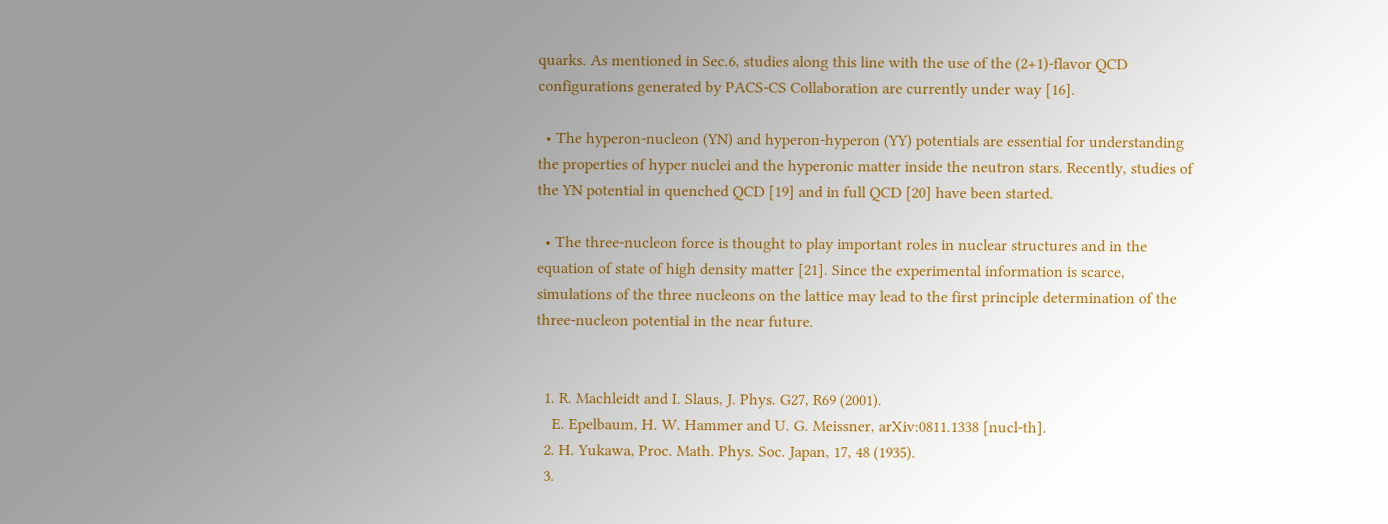quarks. As mentioned in Sec.6, studies along this line with the use of the (2+1)-flavor QCD configurations generated by PACS-CS Collaboration are currently under way [16].

  • The hyperon-nucleon (YN) and hyperon-hyperon (YY) potentials are essential for understanding the properties of hyper nuclei and the hyperonic matter inside the neutron stars. Recently, studies of the YN potential in quenched QCD [19] and in full QCD [20] have been started.

  • The three-nucleon force is thought to play important roles in nuclear structures and in the equation of state of high density matter [21]. Since the experimental information is scarce, simulations of the three nucleons on the lattice may lead to the first principle determination of the three-nucleon potential in the near future.


  1. R. Machleidt and I. Slaus, J. Phys. G27, R69 (2001).
    E. Epelbaum, H. W. Hammer and U. G. Meissner, arXiv:0811.1338 [nucl-th].
  2. H. Yukawa, Proc. Math. Phys. Soc. Japan, 17, 48 (1935).
  3.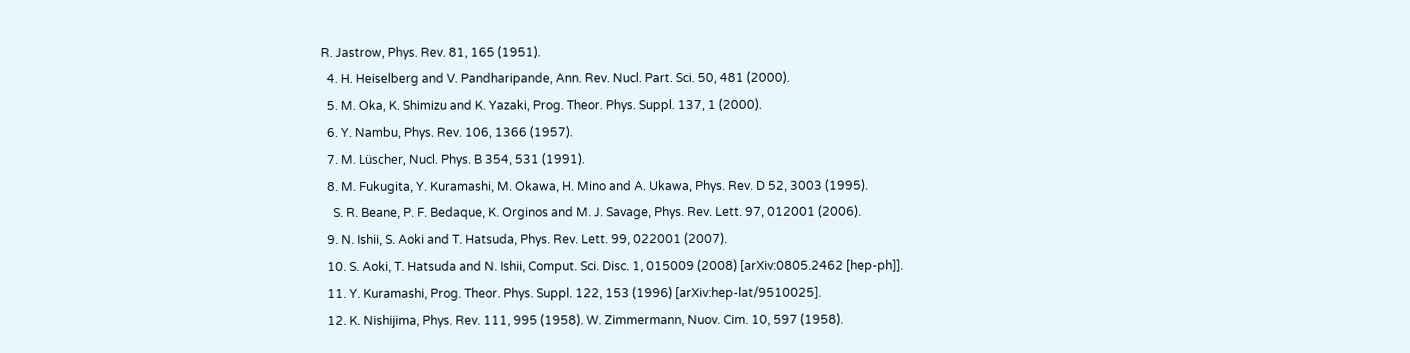R. Jastrow, Phys. Rev. 81, 165 (1951).
  4. H. Heiselberg and V. Pandharipande, Ann. Rev. Nucl. Part. Sci. 50, 481 (2000).
  5. M. Oka, K. Shimizu and K. Yazaki, Prog. Theor. Phys. Suppl. 137, 1 (2000).
  6. Y. Nambu, Phys. Rev. 106, 1366 (1957).
  7. M. Lüscher, Nucl. Phys. B 354, 531 (1991).
  8. M. Fukugita, Y. Kuramashi, M. Okawa, H. Mino and A. Ukawa, Phys. Rev. D 52, 3003 (1995).
    S. R. Beane, P. F. Bedaque, K. Orginos and M. J. Savage, Phys. Rev. Lett. 97, 012001 (2006).
  9. N. Ishii, S. Aoki and T. Hatsuda, Phys. Rev. Lett. 99, 022001 (2007).
  10. S. Aoki, T. Hatsuda and N. Ishii, Comput. Sci. Disc. 1, 015009 (2008) [arXiv:0805.2462 [hep-ph]].
  11. Y. Kuramashi, Prog. Theor. Phys. Suppl. 122, 153 (1996) [arXiv:hep-lat/9510025].
  12. K. Nishijima, Phys. Rev. 111, 995 (1958). W. Zimmermann, Nuov. Cim. 10, 597 (1958).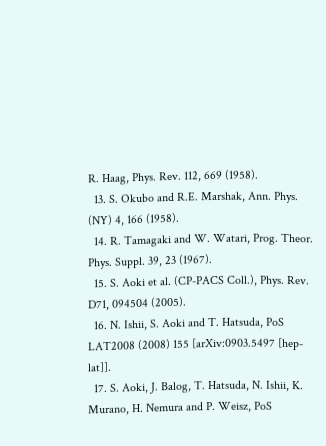R. Haag, Phys. Rev. 112, 669 (1958).
  13. S. Okubo and R.E. Marshak, Ann. Phys. (NY) 4, 166 (1958).
  14. R. Tamagaki and W. Watari, Prog. Theor. Phys. Suppl. 39, 23 (1967).
  15. S. Aoki et al. (CP-PACS Coll.), Phys. Rev. D71, 094504 (2005).
  16. N. Ishii, S. Aoki and T. Hatsuda, PoS LAT2008 (2008) 155 [arXiv:0903.5497 [hep-lat]].
  17. S. Aoki, J. Balog, T. Hatsuda, N. Ishii, K. Murano, H. Nemura and P. Weisz, PoS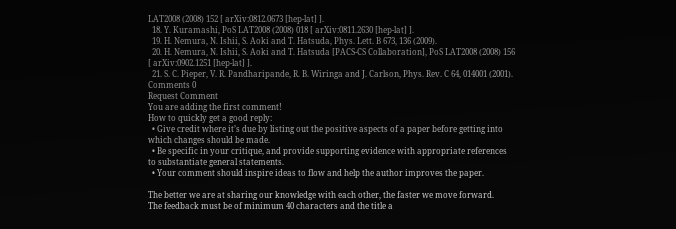LAT2008 (2008) 152 [ arXiv:0812.0673 [hep-lat] ].
  18. Y. Kuramashi, PoS LAT2008 (2008) 018 [ arXiv:0811.2630 [hep-lat] ].
  19. H. Nemura, N. Ishii, S. Aoki and T. Hatsuda, Phys. Lett. B 673, 136 (2009).
  20. H. Nemura, N. Ishii, S. Aoki and T. Hatsuda [PACS-CS Collaboration], PoS LAT2008 (2008) 156 [ arXiv:0902.1251 [hep-lat] ].
  21. S. C. Pieper, V. R. Pandharipande, R. B. Wiringa and J. Carlson, Phys. Rev. C 64, 014001 (2001).
Comments 0
Request Comment
You are adding the first comment!
How to quickly get a good reply:
  • Give credit where it’s due by listing out the positive aspects of a paper before getting into which changes should be made.
  • Be specific in your critique, and provide supporting evidence with appropriate references to substantiate general statements.
  • Your comment should inspire ideas to flow and help the author improves the paper.

The better we are at sharing our knowledge with each other, the faster we move forward.
The feedback must be of minimum 40 characters and the title a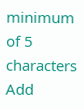minimum of 5 characters
Add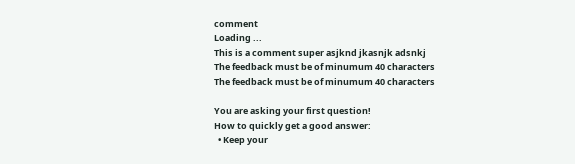comment
Loading ...
This is a comment super asjknd jkasnjk adsnkj
The feedback must be of minumum 40 characters
The feedback must be of minumum 40 characters

You are asking your first question!
How to quickly get a good answer:
  • Keep your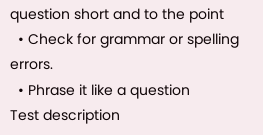question short and to the point
  • Check for grammar or spelling errors.
  • Phrase it like a question
Test description